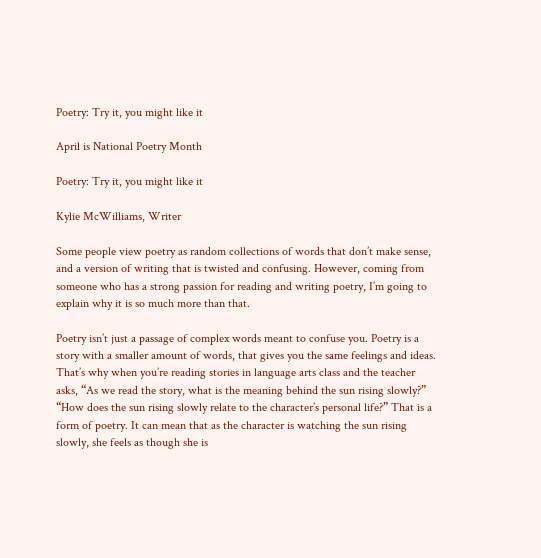Poetry: Try it, you might like it

April is National Poetry Month

Poetry: Try it, you might like it

Kylie McWilliams, Writer

Some people view poetry as random collections of words that don’t make sense, and a version of writing that is twisted and confusing. However, coming from someone who has a strong passion for reading and writing poetry, I’m going to explain why it is so much more than that.

Poetry isn’t just a passage of complex words meant to confuse you. Poetry is a story with a smaller amount of words, that gives you the same feelings and ideas. That’s why when you’re reading stories in language arts class and the teacher asks, “As we read the story, what is the meaning behind the sun rising slowly?” “How does the sun rising slowly relate to the character’s personal life?” That is a form of poetry. It can mean that as the character is watching the sun rising slowly, she feels as though she is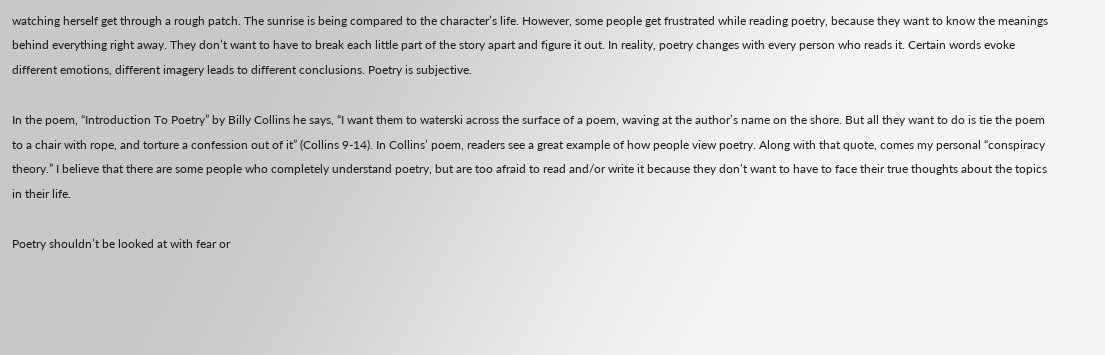watching herself get through a rough patch. The sunrise is being compared to the character’s life. However, some people get frustrated while reading poetry, because they want to know the meanings behind everything right away. They don’t want to have to break each little part of the story apart and figure it out. In reality, poetry changes with every person who reads it. Certain words evoke different emotions, different imagery leads to different conclusions. Poetry is subjective.

In the poem, “Introduction To Poetry” by Billy Collins he says, “I want them to waterski across the surface of a poem, waving at the author’s name on the shore. But all they want to do is tie the poem to a chair with rope, and torture a confession out of it” (Collins 9-14). In Collins’ poem, readers see a great example of how people view poetry. Along with that quote, comes my personal “conspiracy theory.” I believe that there are some people who completely understand poetry, but are too afraid to read and/or write it because they don’t want to have to face their true thoughts about the topics in their life.

Poetry shouldn’t be looked at with fear or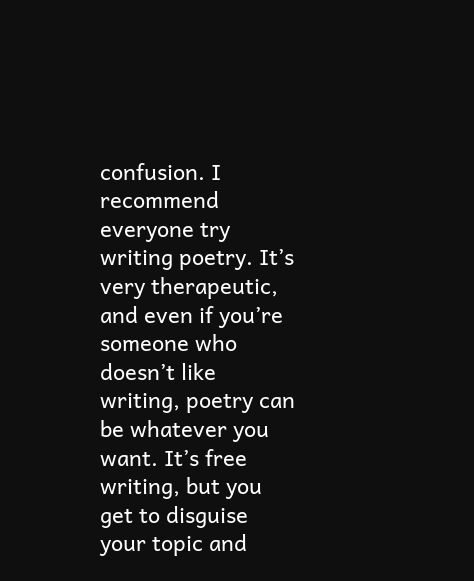confusion. I recommend everyone try writing poetry. It’s very therapeutic, and even if you’re someone who doesn’t like writing, poetry can be whatever you want. It’s free writing, but you get to disguise your topic and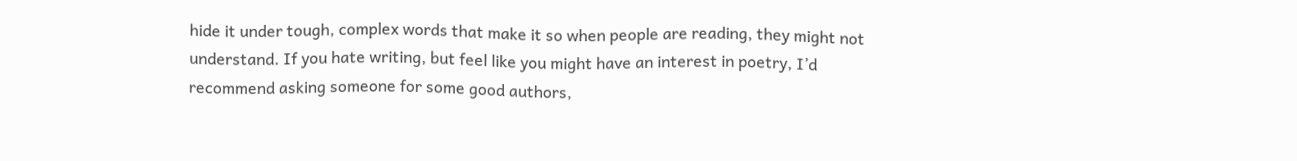hide it under tough, complex words that make it so when people are reading, they might not understand. If you hate writing, but feel like you might have an interest in poetry, I’d recommend asking someone for some good authors,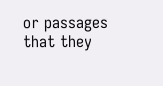or passages that they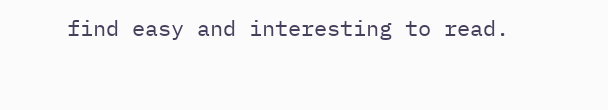find easy and interesting to read.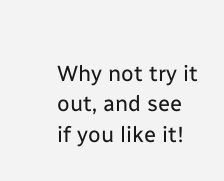Why not try it out, and see if you like it!